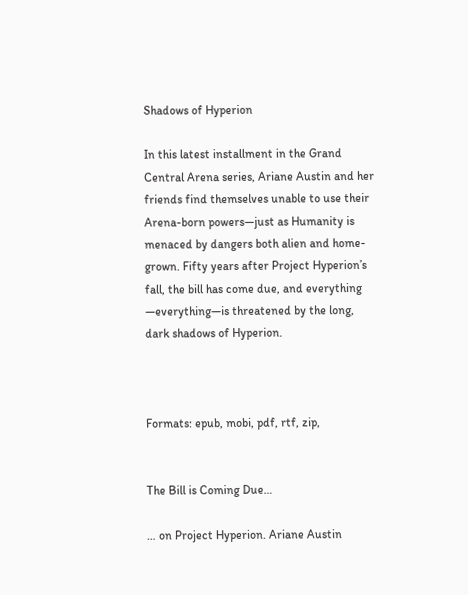Shadows of Hyperion

In this latest installment in the Grand Central Arena series, Ariane Austin and her friends find themselves unable to use their Arena-born powers—just as Humanity is menaced by dangers both alien and home-grown. Fifty years after Project Hyperion’s fall, the bill has come due, and everything —everything—is threatened by the long, dark shadows of Hyperion.



Formats: epub, mobi, pdf, rtf, zip,


The Bill is Coming Due…

… on Project Hyperion. Ariane Austin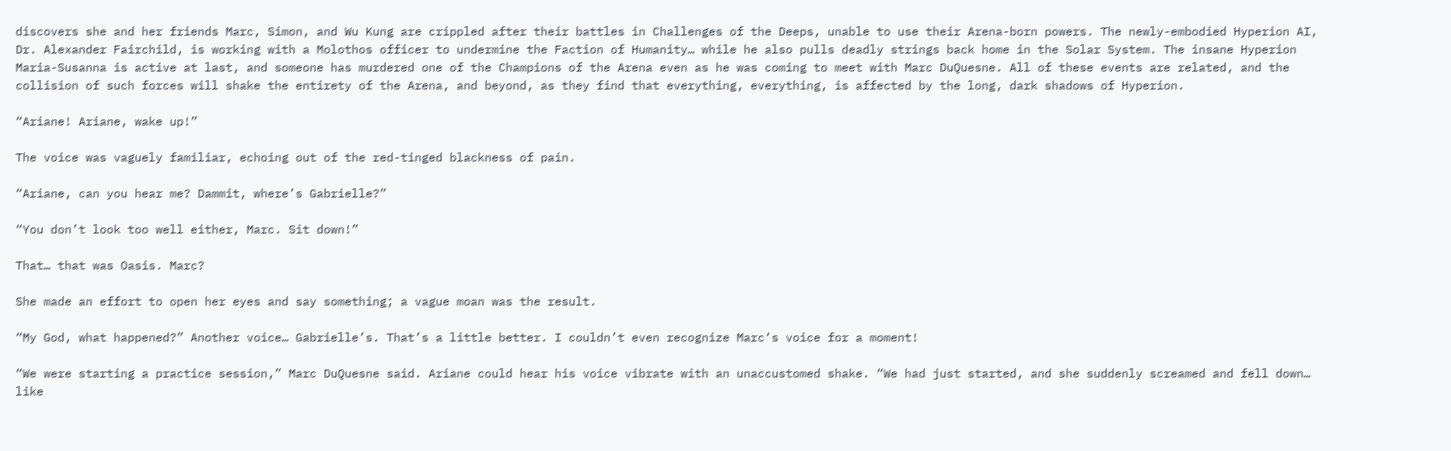discovers she and her friends Marc, Simon, and Wu Kung are crippled after their battles in Challenges of the Deeps, unable to use their Arena-born powers. The newly-embodied Hyperion AI, Dr. Alexander Fairchild, is working with a Molothos officer to undermine the Faction of Humanity… while he also pulls deadly strings back home in the Solar System. The insane Hyperion Maria-Susanna is active at last, and someone has murdered one of the Champions of the Arena even as he was coming to meet with Marc DuQuesne. All of these events are related, and the collision of such forces will shake the entirety of the Arena, and beyond, as they find that everything, everything, is affected by the long, dark shadows of Hyperion.

“Ariane! Ariane, wake up!”

The voice was vaguely familiar, echoing out of the red-tinged blackness of pain.

“Ariane, can you hear me? Dammit, where’s Gabrielle?”

“You don’t look too well either, Marc. Sit down!”

That… that was Oasis. Marc?

She made an effort to open her eyes and say something; a vague moan was the result.

“My God, what happened?” Another voice… Gabrielle’s. That’s a little better. I couldn’t even recognize Marc‘s voice for a moment!

“We were starting a practice session,” Marc DuQuesne said. Ariane could hear his voice vibrate with an unaccustomed shake. “We had just started, and she suddenly screamed and fell down… like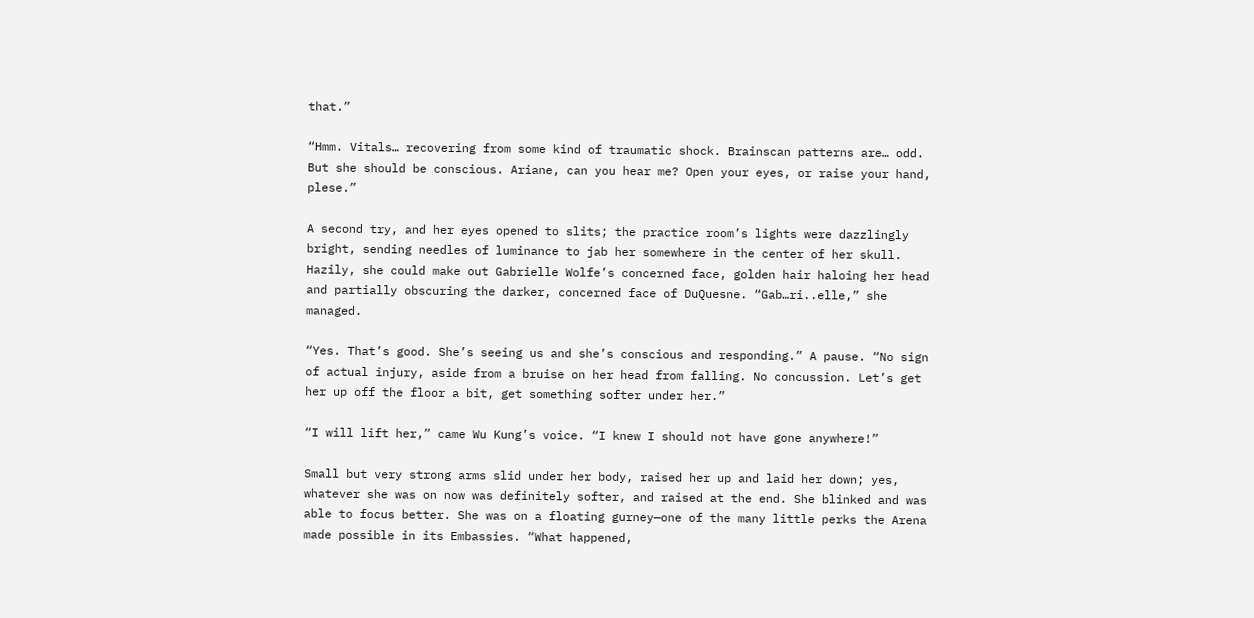that.”

“Hmm. Vitals… recovering from some kind of traumatic shock. Brainscan patterns are… odd. But she should be conscious. Ariane, can you hear me? Open your eyes, or raise your hand, plese.”

A second try, and her eyes opened to slits; the practice room’s lights were dazzlingly bright, sending needles of luminance to jab her somewhere in the center of her skull. Hazily, she could make out Gabrielle Wolfe’s concerned face, golden hair haloing her head and partially obscuring the darker, concerned face of DuQuesne. “Gab…ri..elle,” she managed.

“Yes. That’s good. She’s seeing us and she’s conscious and responding.” A pause. “No sign of actual injury, aside from a bruise on her head from falling. No concussion. Let’s get her up off the floor a bit, get something softer under her.”

“I will lift her,” came Wu Kung’s voice. “I knew I should not have gone anywhere!”

Small but very strong arms slid under her body, raised her up and laid her down; yes, whatever she was on now was definitely softer, and raised at the end. She blinked and was able to focus better. She was on a floating gurney—one of the many little perks the Arena made possible in its Embassies. “What happened,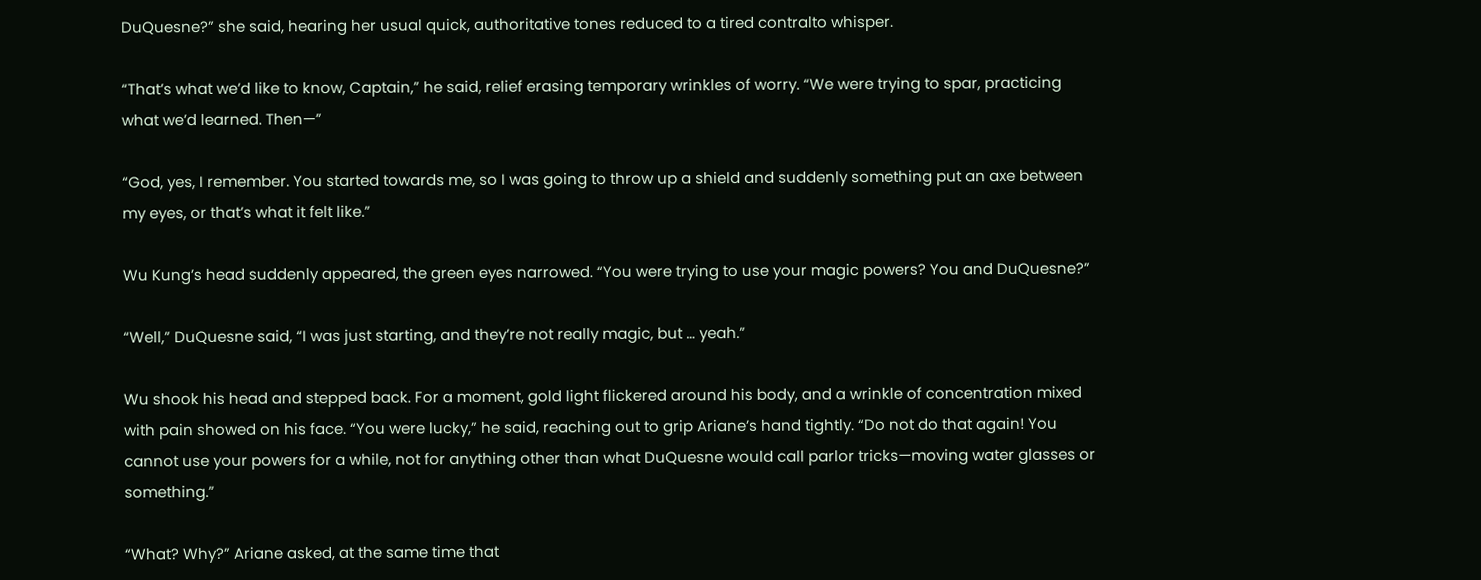DuQuesne?” she said, hearing her usual quick, authoritative tones reduced to a tired contralto whisper.

“That’s what we’d like to know, Captain,” he said, relief erasing temporary wrinkles of worry. “We were trying to spar, practicing what we’d learned. Then—”

“God, yes, I remember. You started towards me, so I was going to throw up a shield and suddenly something put an axe between my eyes, or that’s what it felt like.”

Wu Kung’s head suddenly appeared, the green eyes narrowed. “You were trying to use your magic powers? You and DuQuesne?”

“Well,” DuQuesne said, “I was just starting, and they’re not really magic, but … yeah.”

Wu shook his head and stepped back. For a moment, gold light flickered around his body, and a wrinkle of concentration mixed with pain showed on his face. “You were lucky,” he said, reaching out to grip Ariane’s hand tightly. “Do not do that again! You cannot use your powers for a while, not for anything other than what DuQuesne would call parlor tricks—moving water glasses or something.”

“What? Why?” Ariane asked, at the same time that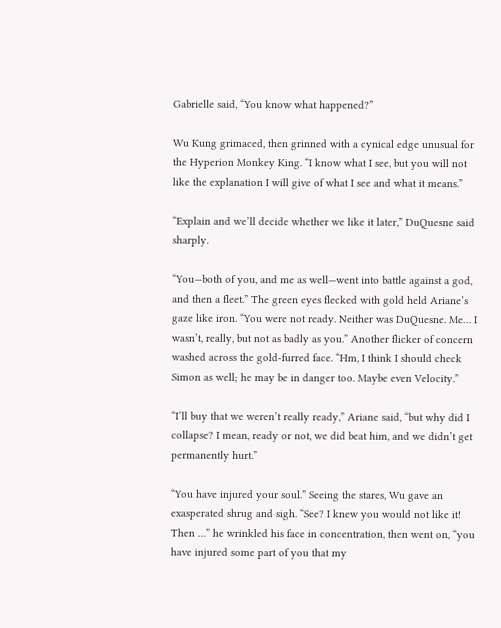Gabrielle said, “You know what happened?”

Wu Kung grimaced, then grinned with a cynical edge unusual for the Hyperion Monkey King. “I know what I see, but you will not like the explanation I will give of what I see and what it means.”

“Explain and we’ll decide whether we like it later,” DuQuesne said sharply.

“You—both of you, and me as well—went into battle against a god, and then a fleet.” The green eyes flecked with gold held Ariane’s gaze like iron. “You were not ready. Neither was DuQuesne. Me… I wasn’t, really, but not as badly as you.” Another flicker of concern washed across the gold-furred face. “Hm, I think I should check Simon as well; he may be in danger too. Maybe even Velocity.”

“I’ll buy that we weren’t really ready,” Ariane said, “but why did I collapse? I mean, ready or not, we did beat him, and we didn’t get permanently hurt.”

“You have injured your soul.” Seeing the stares, Wu gave an exasperated shrug and sigh. “See? I knew you would not like it! Then …” he wrinkled his face in concentration, then went on, “you have injured some part of you that my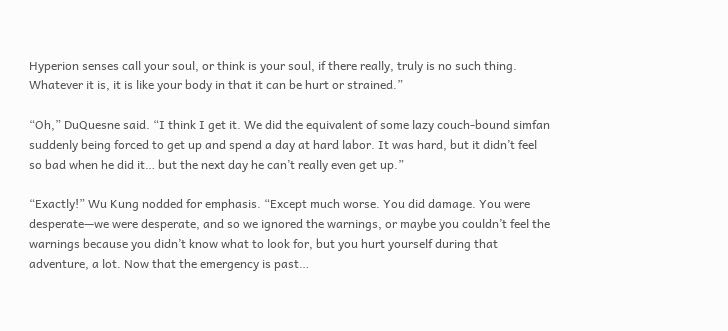Hyperion senses call your soul, or think is your soul, if there really, truly is no such thing. Whatever it is, it is like your body in that it can be hurt or strained.”

“Oh,” DuQuesne said. “I think I get it. We did the equivalent of some lazy couch-bound simfan suddenly being forced to get up and spend a day at hard labor. It was hard, but it didn’t feel so bad when he did it… but the next day he can’t really even get up.”

“Exactly!” Wu Kung nodded for emphasis. “Except much worse. You did damage. You were desperate—we were desperate, and so we ignored the warnings, or maybe you couldn’t feel the warnings because you didn’t know what to look for, but you hurt yourself during that adventure, a lot. Now that the emergency is past…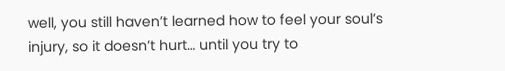well, you still haven’t learned how to feel your soul’s injury, so it doesn’t hurt… until you try to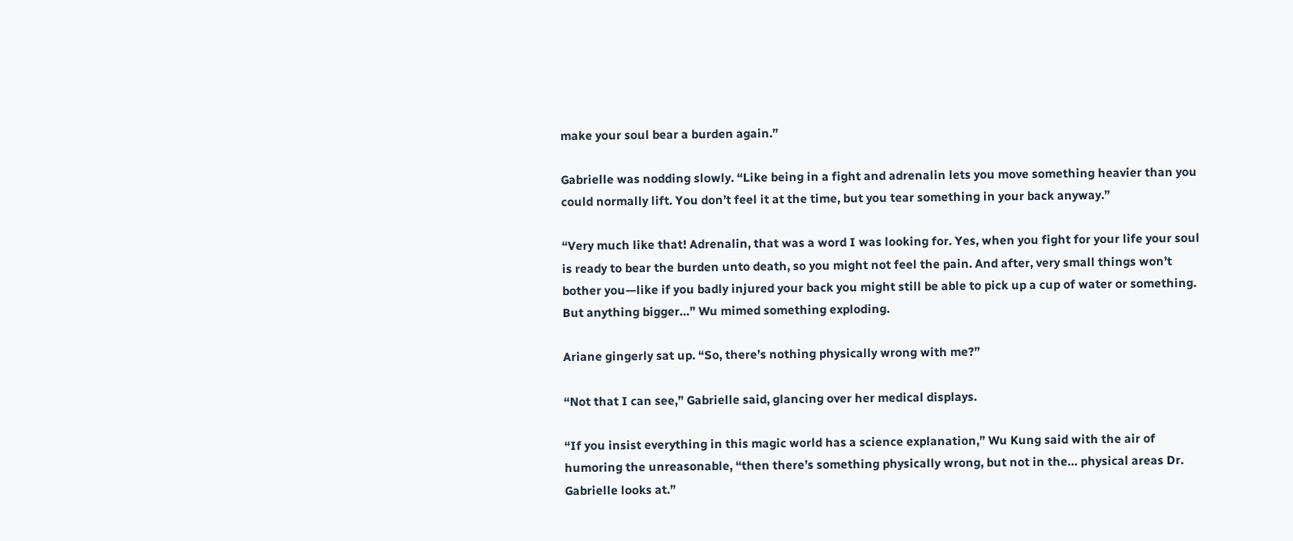make your soul bear a burden again.”

Gabrielle was nodding slowly. “Like being in a fight and adrenalin lets you move something heavier than you could normally lift. You don’t feel it at the time, but you tear something in your back anyway.”

“Very much like that! Adrenalin, that was a word I was looking for. Yes, when you fight for your life your soul is ready to bear the burden unto death, so you might not feel the pain. And after, very small things won’t bother you—like if you badly injured your back you might still be able to pick up a cup of water or something. But anything bigger…” Wu mimed something exploding.

Ariane gingerly sat up. “So, there’s nothing physically wrong with me?”

“Not that I can see,” Gabrielle said, glancing over her medical displays.

“If you insist everything in this magic world has a science explanation,” Wu Kung said with the air of humoring the unreasonable, “then there’s something physically wrong, but not in the… physical areas Dr. Gabrielle looks at.”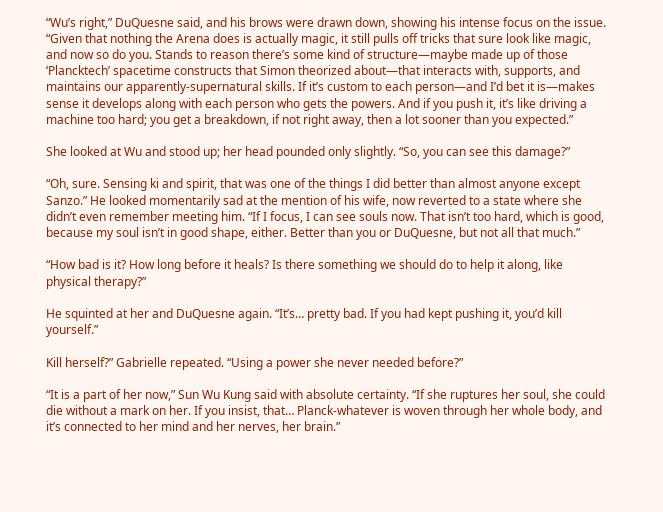“Wu’s right,” DuQuesne said, and his brows were drawn down, showing his intense focus on the issue. “Given that nothing the Arena does is actually magic, it still pulls off tricks that sure look like magic, and now so do you. Stands to reason there’s some kind of structure—maybe made up of those ‘Plancktech’ spacetime constructs that Simon theorized about—that interacts with, supports, and maintains our apparently-supernatural skills. If it’s custom to each person—and I’d bet it is—makes sense it develops along with each person who gets the powers. And if you push it, it’s like driving a machine too hard; you get a breakdown, if not right away, then a lot sooner than you expected.”

She looked at Wu and stood up; her head pounded only slightly. “So, you can see this damage?”

“Oh, sure. Sensing ki and spirit, that was one of the things I did better than almost anyone except Sanzo.” He looked momentarily sad at the mention of his wife, now reverted to a state where she didn’t even remember meeting him. “If I focus, I can see souls now. That isn’t too hard, which is good, because my soul isn’t in good shape, either. Better than you or DuQuesne, but not all that much.”

“How bad is it? How long before it heals? Is there something we should do to help it along, like physical therapy?”

He squinted at her and DuQuesne again. “It’s… pretty bad. If you had kept pushing it, you’d kill yourself.”

Kill herself?” Gabrielle repeated. “Using a power she never needed before?”

“It is a part of her now,” Sun Wu Kung said with absolute certainty. “If she ruptures her soul, she could die without a mark on her. If you insist, that… Planck-whatever is woven through her whole body, and it’s connected to her mind and her nerves, her brain.”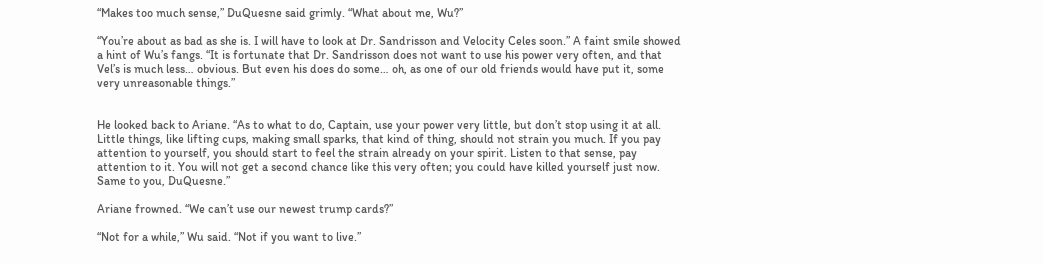“Makes too much sense,” DuQuesne said grimly. “What about me, Wu?”

“You’re about as bad as she is. I will have to look at Dr. Sandrisson and Velocity Celes soon.” A faint smile showed a hint of Wu’s fangs. “It is fortunate that Dr. Sandrisson does not want to use his power very often, and that Vel’s is much less… obvious. But even his does do some… oh, as one of our old friends would have put it, some very unreasonable things.”


He looked back to Ariane. “As to what to do, Captain, use your power very little, but don’t stop using it at all. Little things, like lifting cups, making small sparks, that kind of thing, should not strain you much. If you pay attention to yourself, you should start to feel the strain already on your spirit. Listen to that sense, pay attention to it. You will not get a second chance like this very often; you could have killed yourself just now. Same to you, DuQuesne.”

Ariane frowned. “We can’t use our newest trump cards?”

“Not for a while,” Wu said. “Not if you want to live.”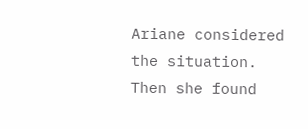Ariane considered the situation. Then she found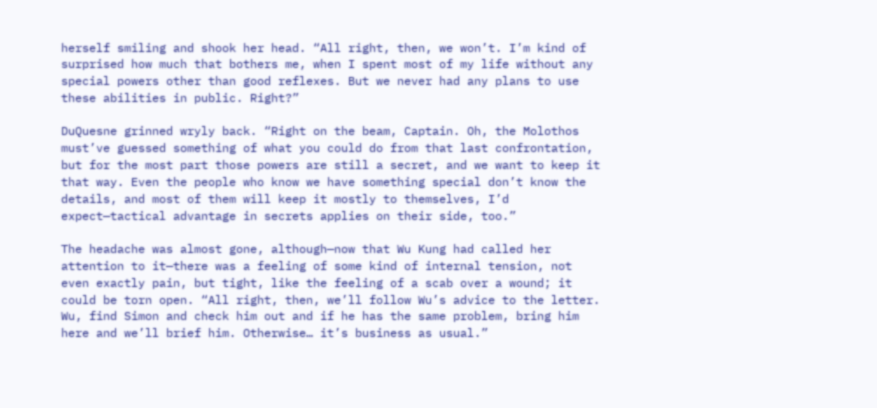herself smiling and shook her head. “All right, then, we won’t. I’m kind of surprised how much that bothers me, when I spent most of my life without any special powers other than good reflexes. But we never had any plans to use these abilities in public. Right?”

DuQuesne grinned wryly back. “Right on the beam, Captain. Oh, the Molothos must’ve guessed something of what you could do from that last confrontation, but for the most part those powers are still a secret, and we want to keep it that way. Even the people who know we have something special don’t know the details, and most of them will keep it mostly to themselves, I’d expect—tactical advantage in secrets applies on their side, too.”

The headache was almost gone, although—now that Wu Kung had called her attention to it—there was a feeling of some kind of internal tension, not even exactly pain, but tight, like the feeling of a scab over a wound; it could be torn open. “All right, then, we’ll follow Wu’s advice to the letter. Wu, find Simon and check him out and if he has the same problem, bring him here and we’ll brief him. Otherwise… it’s business as usual.”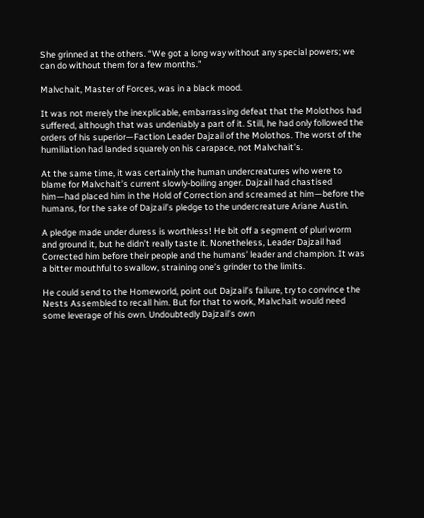She grinned at the others. “We got a long way without any special powers; we can do without them for a few months.”

Malvchait, Master of Forces, was in a black mood.

It was not merely the inexplicable, embarrassing defeat that the Molothos had suffered, although that was undeniably a part of it. Still, he had only followed the orders of his superior—Faction Leader Dajzail of the Molothos. The worst of the humiliation had landed squarely on his carapace, not Malvchait’s.

At the same time, it was certainly the human undercreatures who were to blame for Malvchait’s current slowly-boiling anger. Dajzail had chastised him—had placed him in the Hold of Correction and screamed at him—before the humans, for the sake of Dajzail’s pledge to the undercreature Ariane Austin.

A pledge made under duress is worthless! He bit off a segment of pluri worm and ground it, but he didn’t really taste it. Nonetheless, Leader Dajzail had Corrected him before their people and the humans’ leader and champion. It was a bitter mouthful to swallow, straining one’s grinder to the limits.

He could send to the Homeworld, point out Dajzail’s failure, try to convince the Nests Assembled to recall him. But for that to work, Malvchait would need some leverage of his own. Undoubtedly Dajzail’s own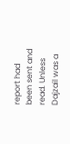report had been sent and read. Unless Dajzail was a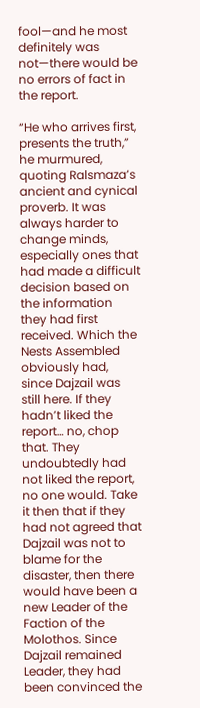fool—and he most definitely was not—there would be no errors of fact in the report.

“He who arrives first, presents the truth,” he murmured, quoting Ralsmaza’s ancient and cynical proverb. It was always harder to change minds, especially ones that had made a difficult decision based on the information they had first received. Which the Nests Assembled obviously had, since Dajzail was still here. If they hadn’t liked the report… no, chop that. They undoubtedly had not liked the report, no one would. Take it then that if they had not agreed that Dajzail was not to blame for the disaster, then there would have been a new Leader of the Faction of the Molothos. Since Dajzail remained Leader, they had been convinced the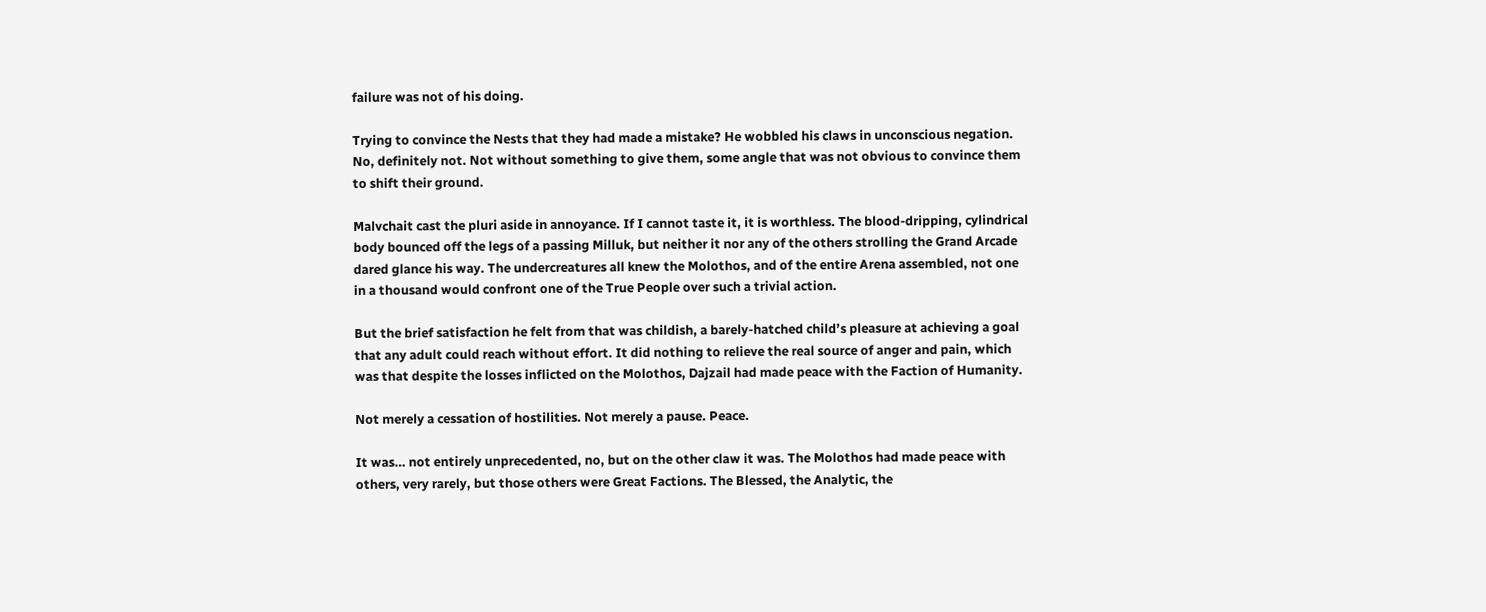failure was not of his doing.

Trying to convince the Nests that they had made a mistake? He wobbled his claws in unconscious negation. No, definitely not. Not without something to give them, some angle that was not obvious to convince them to shift their ground.

Malvchait cast the pluri aside in annoyance. If I cannot taste it, it is worthless. The blood-dripping, cylindrical body bounced off the legs of a passing Milluk, but neither it nor any of the others strolling the Grand Arcade dared glance his way. The undercreatures all knew the Molothos, and of the entire Arena assembled, not one in a thousand would confront one of the True People over such a trivial action.

But the brief satisfaction he felt from that was childish, a barely-hatched child’s pleasure at achieving a goal that any adult could reach without effort. It did nothing to relieve the real source of anger and pain, which was that despite the losses inflicted on the Molothos, Dajzail had made peace with the Faction of Humanity.

Not merely a cessation of hostilities. Not merely a pause. Peace.

It was… not entirely unprecedented, no, but on the other claw it was. The Molothos had made peace with others, very rarely, but those others were Great Factions. The Blessed, the Analytic, the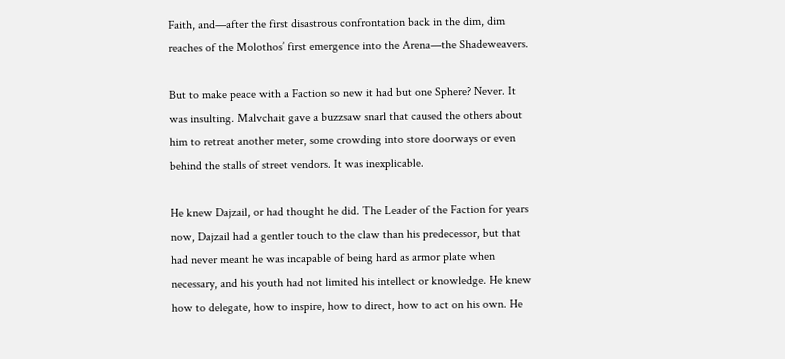Faith, and—after the first disastrous confrontation back in the dim, dim reaches of the Molothos’ first emergence into the Arena—the Shadeweavers.

But to make peace with a Faction so new it had but one Sphere? Never. It was insulting. Malvchait gave a buzzsaw snarl that caused the others about him to retreat another meter, some crowding into store doorways or even behind the stalls of street vendors. It was inexplicable.

He knew Dajzail, or had thought he did. The Leader of the Faction for years now, Dajzail had a gentler touch to the claw than his predecessor, but that had never meant he was incapable of being hard as armor plate when necessary, and his youth had not limited his intellect or knowledge. He knew how to delegate, how to inspire, how to direct, how to act on his own. He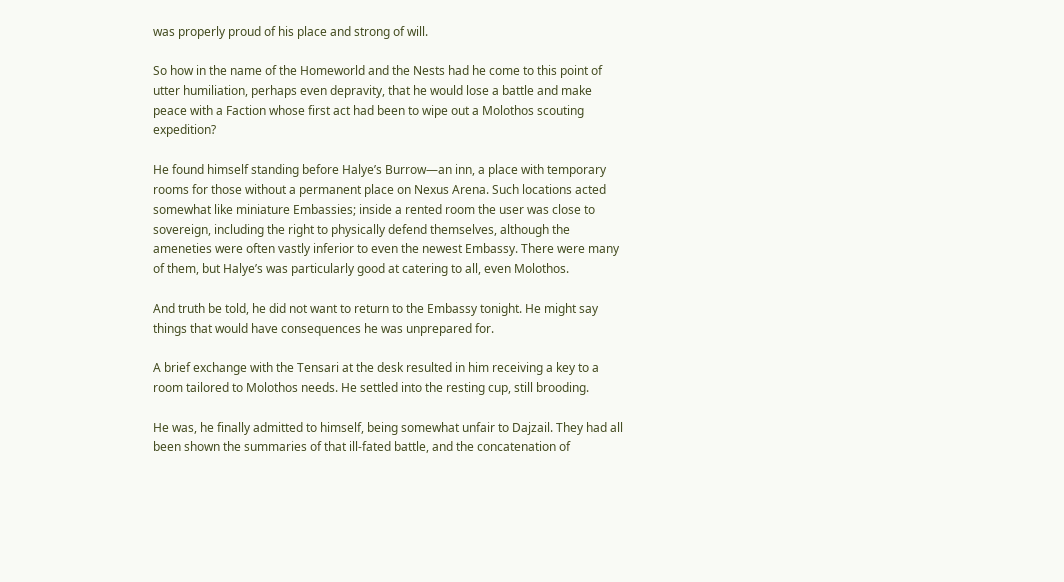was properly proud of his place and strong of will.

So how in the name of the Homeworld and the Nests had he come to this point of utter humiliation, perhaps even depravity, that he would lose a battle and make peace with a Faction whose first act had been to wipe out a Molothos scouting expedition?

He found himself standing before Halye’s Burrow—an inn, a place with temporary rooms for those without a permanent place on Nexus Arena. Such locations acted somewhat like miniature Embassies; inside a rented room the user was close to sovereign, including the right to physically defend themselves, although the ameneties were often vastly inferior to even the newest Embassy. There were many of them, but Halye’s was particularly good at catering to all, even Molothos.

And truth be told, he did not want to return to the Embassy tonight. He might say things that would have consequences he was unprepared for.

A brief exchange with the Tensari at the desk resulted in him receiving a key to a room tailored to Molothos needs. He settled into the resting cup, still brooding.

He was, he finally admitted to himself, being somewhat unfair to Dajzail. They had all been shown the summaries of that ill-fated battle, and the concatenation of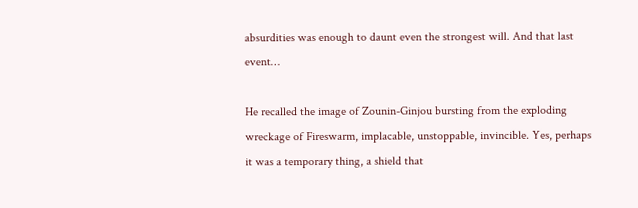absurdities was enough to daunt even the strongest will. And that last event…

He recalled the image of Zounin-Ginjou bursting from the exploding wreckage of Fireswarm, implacable, unstoppable, invincible. Yes, perhaps it was a temporary thing, a shield that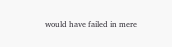would have failed in mere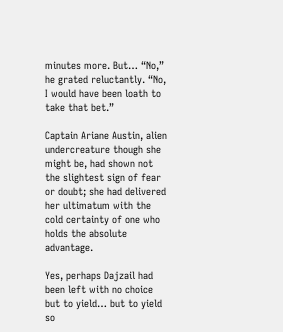minutes more. But… “No,” he grated reluctantly. “No, I would have been loath to take that bet.”

Captain Ariane Austin, alien undercreature though she might be, had shown not the slightest sign of fear or doubt; she had delivered her ultimatum with the cold certainty of one who holds the absolute advantage.

Yes, perhaps Dajzail had been left with no choice but to yield… but to yield so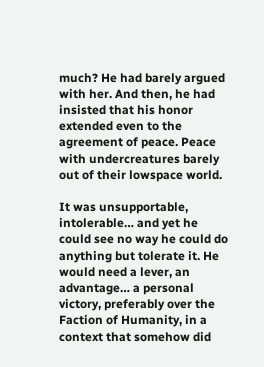much? He had barely argued with her. And then, he had insisted that his honor extended even to the agreement of peace. Peace with undercreatures barely out of their lowspace world.

It was unsupportable, intolerable… and yet he could see no way he could do anything but tolerate it. He would need a lever, an advantage… a personal victory, preferably over the Faction of Humanity, in a context that somehow did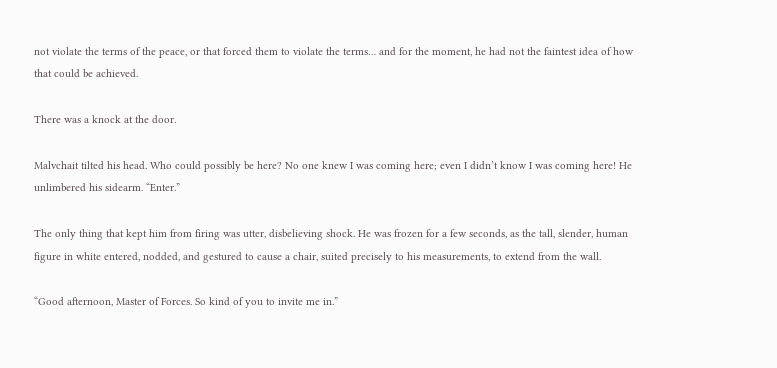not violate the terms of the peace, or that forced them to violate the terms… and for the moment, he had not the faintest idea of how that could be achieved.

There was a knock at the door.

Malvchait tilted his head. Who could possibly be here? No one knew I was coming here; even I didn’t know I was coming here! He unlimbered his sidearm. “Enter.”

The only thing that kept him from firing was utter, disbelieving shock. He was frozen for a few seconds, as the tall, slender, human figure in white entered, nodded, and gestured to cause a chair, suited precisely to his measurements, to extend from the wall.

“Good afternoon, Master of Forces. So kind of you to invite me in.”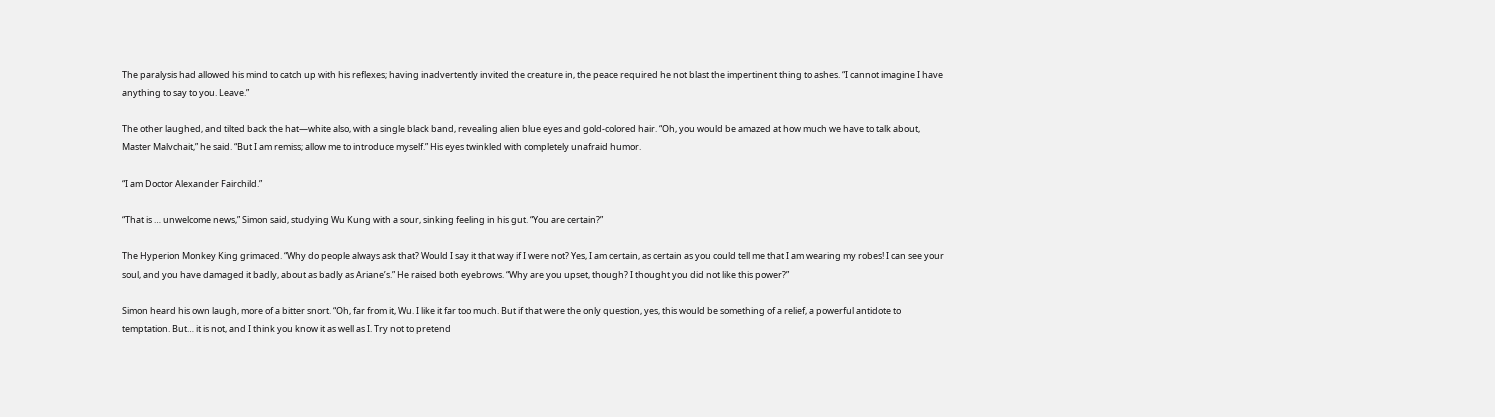The paralysis had allowed his mind to catch up with his reflexes; having inadvertently invited the creature in, the peace required he not blast the impertinent thing to ashes. “I cannot imagine I have anything to say to you. Leave.”

The other laughed, and tilted back the hat—white also, with a single black band, revealing alien blue eyes and gold-colored hair. “Oh, you would be amazed at how much we have to talk about, Master Malvchait,” he said. “But I am remiss; allow me to introduce myself.” His eyes twinkled with completely unafraid humor.

“I am Doctor Alexander Fairchild.”

“That is … unwelcome news,” Simon said, studying Wu Kung with a sour, sinking feeling in his gut. “You are certain?”

The Hyperion Monkey King grimaced. “Why do people always ask that? Would I say it that way if I were not? Yes, I am certain, as certain as you could tell me that I am wearing my robes! I can see your soul, and you have damaged it badly, about as badly as Ariane’s.” He raised both eyebrows. “Why are you upset, though? I thought you did not like this power?”

Simon heard his own laugh, more of a bitter snort. “Oh, far from it, Wu. I like it far too much. But if that were the only question, yes, this would be something of a relief, a powerful antidote to temptation. But… it is not, and I think you know it as well as I. Try not to pretend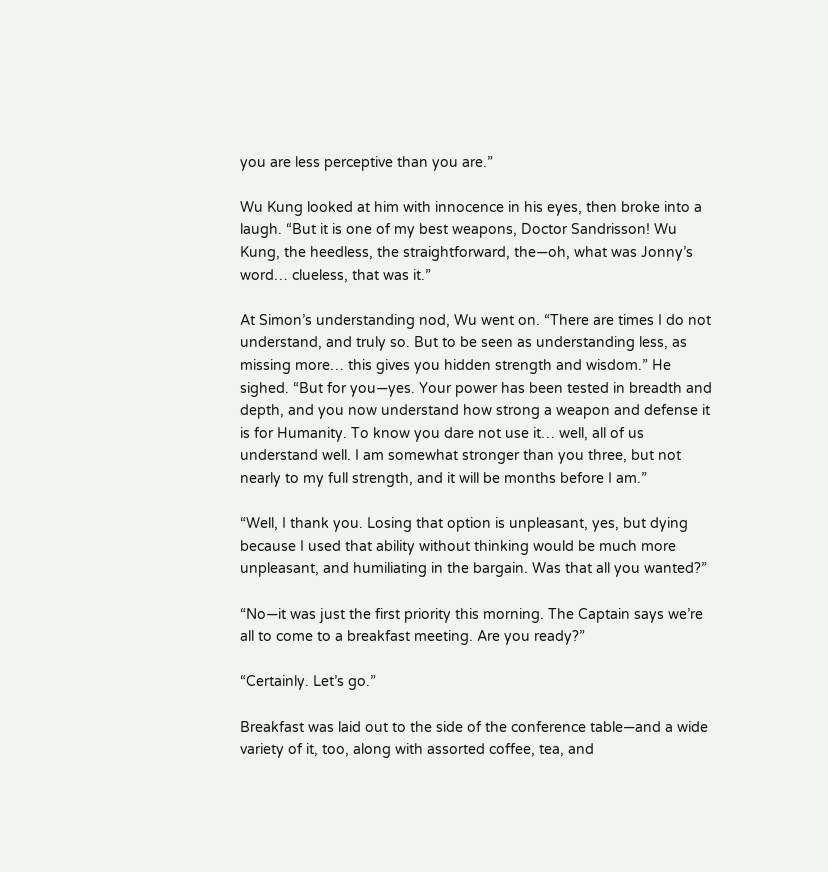you are less perceptive than you are.”

Wu Kung looked at him with innocence in his eyes, then broke into a laugh. “But it is one of my best weapons, Doctor Sandrisson! Wu Kung, the heedless, the straightforward, the—oh, what was Jonny’s word… clueless, that was it.”

At Simon’s understanding nod, Wu went on. “There are times I do not understand, and truly so. But to be seen as understanding less, as missing more… this gives you hidden strength and wisdom.” He sighed. “But for you—yes. Your power has been tested in breadth and depth, and you now understand how strong a weapon and defense it is for Humanity. To know you dare not use it… well, all of us understand well. I am somewhat stronger than you three, but not nearly to my full strength, and it will be months before I am.”

“Well, I thank you. Losing that option is unpleasant, yes, but dying because I used that ability without thinking would be much more unpleasant, and humiliating in the bargain. Was that all you wanted?”

“No—it was just the first priority this morning. The Captain says we’re all to come to a breakfast meeting. Are you ready?”

“Certainly. Let’s go.”

Breakfast was laid out to the side of the conference table—and a wide variety of it, too, along with assorted coffee, tea, and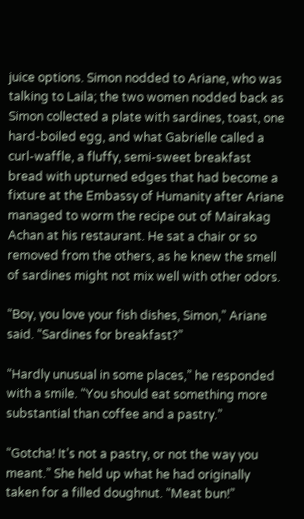juice options. Simon nodded to Ariane, who was talking to Laila; the two women nodded back as Simon collected a plate with sardines, toast, one hard-boiled egg, and what Gabrielle called a curl-waffle, a fluffy, semi-sweet breakfast bread with upturned edges that had become a fixture at the Embassy of Humanity after Ariane managed to worm the recipe out of Mairakag Achan at his restaurant. He sat a chair or so removed from the others, as he knew the smell of sardines might not mix well with other odors.

“Boy, you love your fish dishes, Simon,” Ariane said. “Sardines for breakfast?”

“Hardly unusual in some places,” he responded with a smile. “You should eat something more substantial than coffee and a pastry.”

“Gotcha! It’s not a pastry, or not the way you meant.” She held up what he had originally taken for a filled doughnut. “Meat bun!”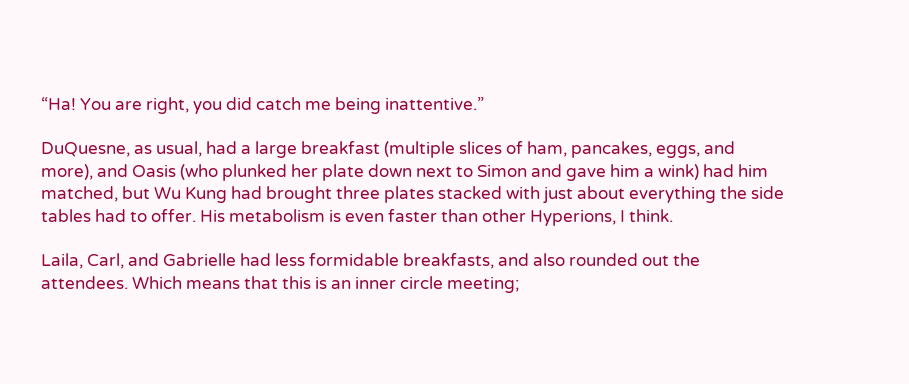“Ha! You are right, you did catch me being inattentive.”

DuQuesne, as usual, had a large breakfast (multiple slices of ham, pancakes, eggs, and more), and Oasis (who plunked her plate down next to Simon and gave him a wink) had him matched, but Wu Kung had brought three plates stacked with just about everything the side tables had to offer. His metabolism is even faster than other Hyperions, I think.

Laila, Carl, and Gabrielle had less formidable breakfasts, and also rounded out the attendees. Which means that this is an inner circle meeting;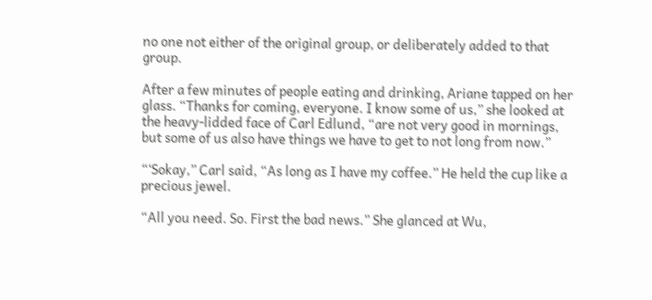no one not either of the original group, or deliberately added to that group.

After a few minutes of people eating and drinking, Ariane tapped on her glass. “Thanks for coming, everyone. I know some of us,” she looked at the heavy-lidded face of Carl Edlund, “are not very good in mornings, but some of us also have things we have to get to not long from now.”

“‘Sokay,” Carl said, “As long as I have my coffee.” He held the cup like a precious jewel.

“All you need. So. First the bad news.” She glanced at Wu,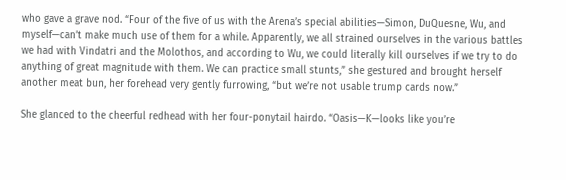who gave a grave nod. “Four of the five of us with the Arena’s special abilities—Simon, DuQuesne, Wu, and myself—can’t make much use of them for a while. Apparently, we all strained ourselves in the various battles we had with Vindatri and the Molothos, and according to Wu, we could literally kill ourselves if we try to do anything of great magnitude with them. We can practice small stunts,” she gestured and brought herself another meat bun, her forehead very gently furrowing, “but we’re not usable trump cards now.”

She glanced to the cheerful redhead with her four-ponytail hairdo. “Oasis—K—looks like you’re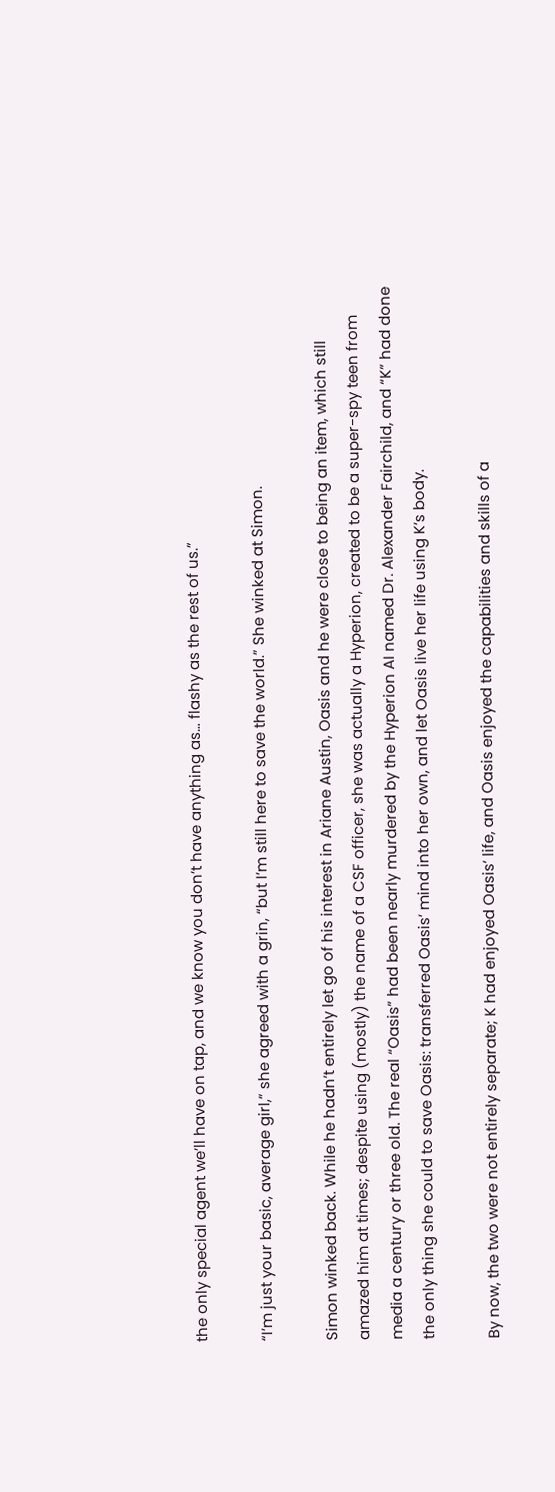the only special agent we’ll have on tap, and we know you don’t have anything as… flashy as the rest of us.”

“I’m just your basic, average girl,” she agreed with a grin, “but I’m still here to save the world.” She winked at Simon.

Simon winked back. While he hadn’t entirely let go of his interest in Ariane Austin, Oasis and he were close to being an item, which still amazed him at times; despite using (mostly) the name of a CSF officer, she was actually a Hyperion, created to be a super-spy teen from media a century or three old. The real “Oasis” had been nearly murdered by the Hyperion AI named Dr. Alexander Fairchild, and “K” had done the only thing she could to save Oasis: transferred Oasis’ mind into her own, and let Oasis live her life using K’s body.

By now, the two were not entirely separate; K had enjoyed Oasis’ life, and Oasis enjoyed the capabilities and skills of a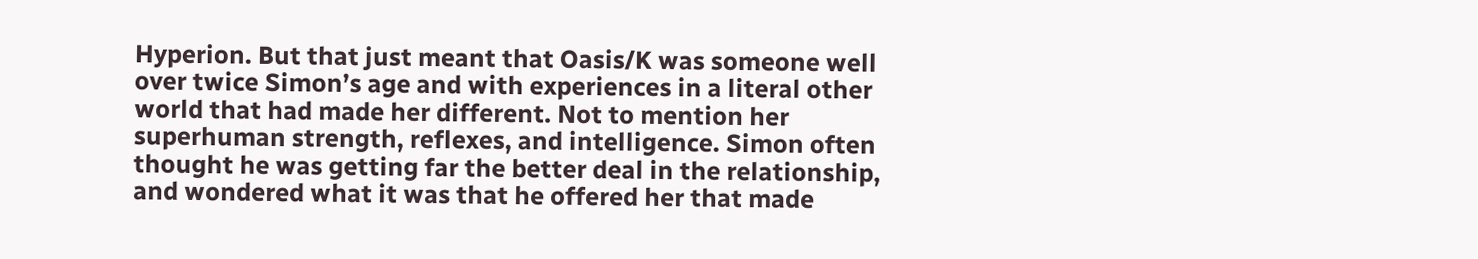Hyperion. But that just meant that Oasis/K was someone well over twice Simon’s age and with experiences in a literal other world that had made her different. Not to mention her superhuman strength, reflexes, and intelligence. Simon often thought he was getting far the better deal in the relationship, and wondered what it was that he offered her that made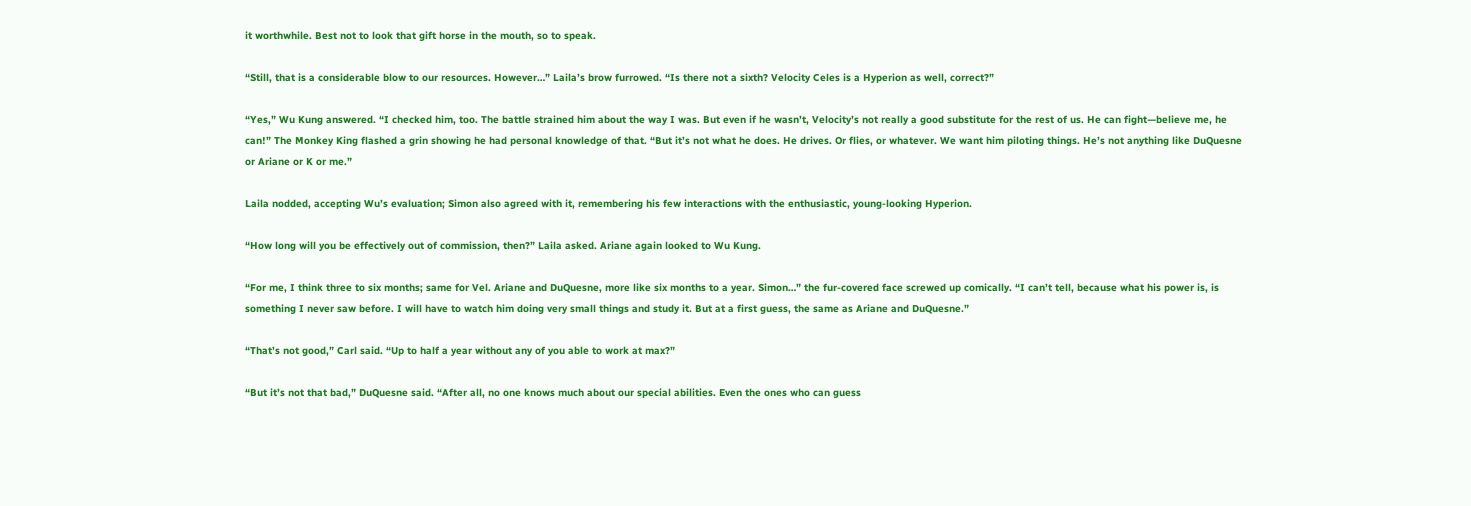it worthwhile. Best not to look that gift horse in the mouth, so to speak.

“Still, that is a considerable blow to our resources. However…” Laila’s brow furrowed. “Is there not a sixth? Velocity Celes is a Hyperion as well, correct?”

“Yes,” Wu Kung answered. “I checked him, too. The battle strained him about the way I was. But even if he wasn’t, Velocity’s not really a good substitute for the rest of us. He can fight—believe me, he can!” The Monkey King flashed a grin showing he had personal knowledge of that. “But it’s not what he does. He drives. Or flies, or whatever. We want him piloting things. He’s not anything like DuQuesne or Ariane or K or me.”

Laila nodded, accepting Wu’s evaluation; Simon also agreed with it, remembering his few interactions with the enthusiastic, young-looking Hyperion.

“How long will you be effectively out of commission, then?” Laila asked. Ariane again looked to Wu Kung.

“For me, I think three to six months; same for Vel. Ariane and DuQuesne, more like six months to a year. Simon…” the fur-covered face screwed up comically. “I can’t tell, because what his power is, is something I never saw before. I will have to watch him doing very small things and study it. But at a first guess, the same as Ariane and DuQuesne.”

“That’s not good,” Carl said. “Up to half a year without any of you able to work at max?”

“But it’s not that bad,” DuQuesne said. “After all, no one knows much about our special abilities. Even the ones who can guess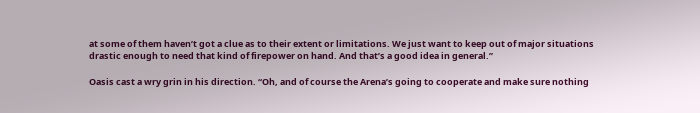at some of them haven’t got a clue as to their extent or limitations. We just want to keep out of major situations drastic enough to need that kind of firepower on hand. And that’s a good idea in general.”

Oasis cast a wry grin in his direction. “Oh, and of course the Arena’s going to cooperate and make sure nothing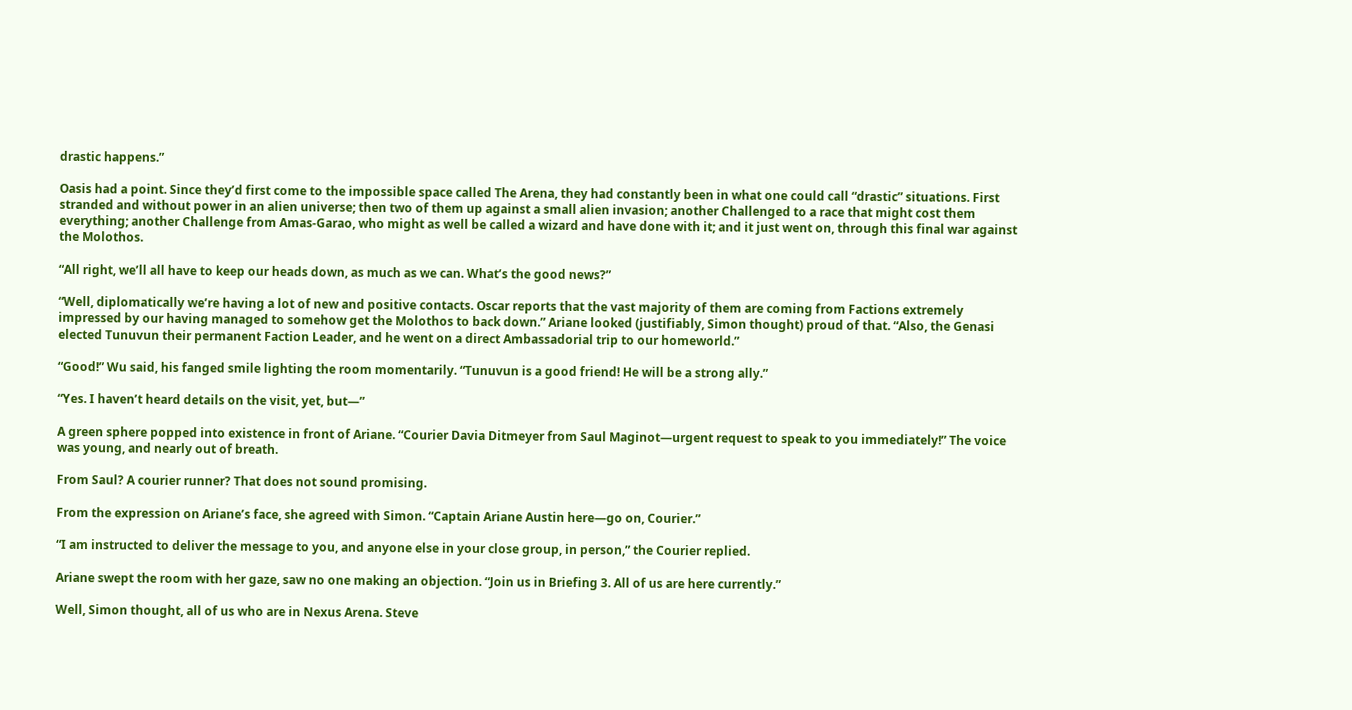drastic happens.”

Oasis had a point. Since they’d first come to the impossible space called The Arena, they had constantly been in what one could call “drastic” situations. First stranded and without power in an alien universe; then two of them up against a small alien invasion; another Challenged to a race that might cost them everything; another Challenge from Amas-Garao, who might as well be called a wizard and have done with it; and it just went on, through this final war against the Molothos.

“All right, we’ll all have to keep our heads down, as much as we can. What’s the good news?”

“Well, diplomatically we’re having a lot of new and positive contacts. Oscar reports that the vast majority of them are coming from Factions extremely impressed by our having managed to somehow get the Molothos to back down.” Ariane looked (justifiably, Simon thought) proud of that. “Also, the Genasi elected Tunuvun their permanent Faction Leader, and he went on a direct Ambassadorial trip to our homeworld.”

“Good!” Wu said, his fanged smile lighting the room momentarily. “Tunuvun is a good friend! He will be a strong ally.”

“Yes. I haven’t heard details on the visit, yet, but—”

A green sphere popped into existence in front of Ariane. “Courier Davia Ditmeyer from Saul Maginot—urgent request to speak to you immediately!” The voice was young, and nearly out of breath.

From Saul? A courier runner? That does not sound promising.

From the expression on Ariane’s face, she agreed with Simon. “Captain Ariane Austin here—go on, Courier.”

“I am instructed to deliver the message to you, and anyone else in your close group, in person,” the Courier replied.

Ariane swept the room with her gaze, saw no one making an objection. “Join us in Briefing 3. All of us are here currently.”

Well, Simon thought, all of us who are in Nexus Arena. Steve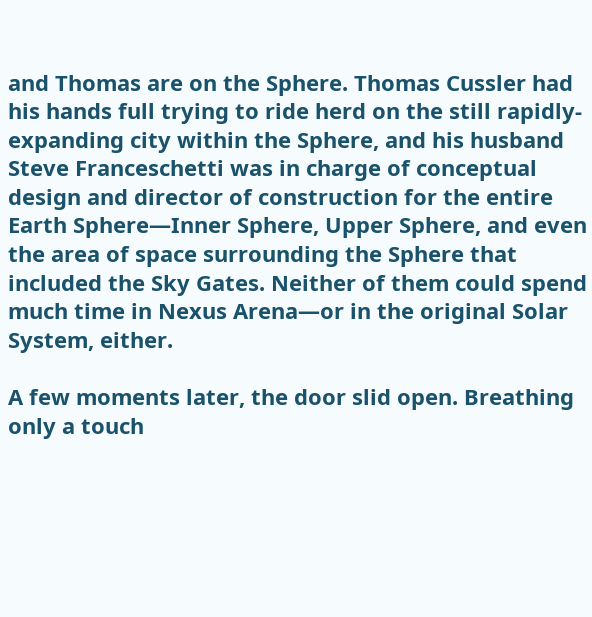and Thomas are on the Sphere. Thomas Cussler had his hands full trying to ride herd on the still rapidly-expanding city within the Sphere, and his husband Steve Franceschetti was in charge of conceptual design and director of construction for the entire Earth Sphere—Inner Sphere, Upper Sphere, and even the area of space surrounding the Sphere that included the Sky Gates. Neither of them could spend much time in Nexus Arena—or in the original Solar System, either.

A few moments later, the door slid open. Breathing only a touch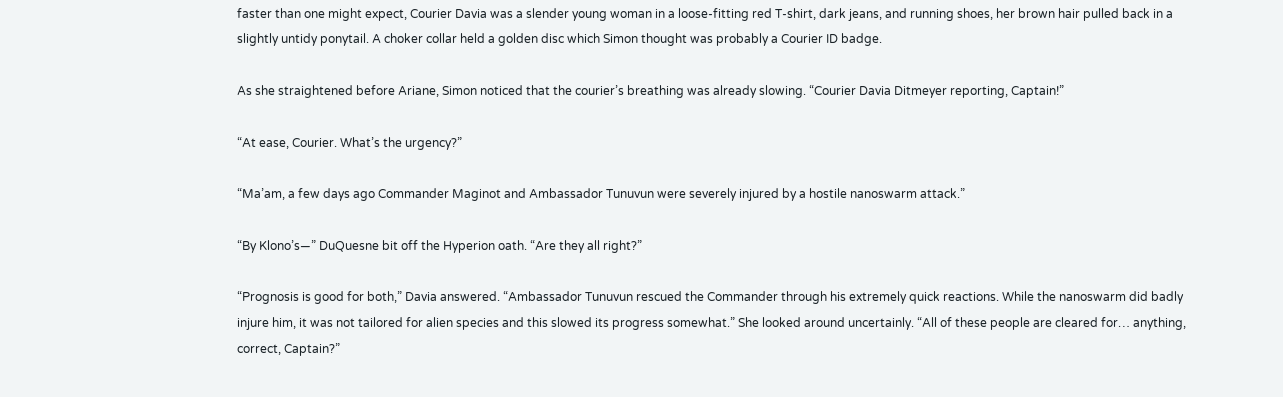faster than one might expect, Courier Davia was a slender young woman in a loose-fitting red T-shirt, dark jeans, and running shoes, her brown hair pulled back in a slightly untidy ponytail. A choker collar held a golden disc which Simon thought was probably a Courier ID badge.

As she straightened before Ariane, Simon noticed that the courier’s breathing was already slowing. “Courier Davia Ditmeyer reporting, Captain!”

“At ease, Courier. What’s the urgency?”

“Ma’am, a few days ago Commander Maginot and Ambassador Tunuvun were severely injured by a hostile nanoswarm attack.”

“By Klono’s—” DuQuesne bit off the Hyperion oath. “Are they all right?”

“Prognosis is good for both,” Davia answered. “Ambassador Tunuvun rescued the Commander through his extremely quick reactions. While the nanoswarm did badly injure him, it was not tailored for alien species and this slowed its progress somewhat.” She looked around uncertainly. “All of these people are cleared for… anything, correct, Captain?”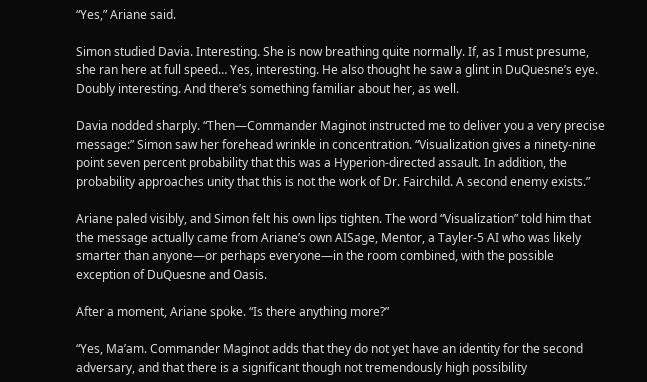“Yes,” Ariane said.

Simon studied Davia. Interesting. She is now breathing quite normally. If, as I must presume, she ran here at full speed… Yes, interesting. He also thought he saw a glint in DuQuesne’s eye. Doubly interesting. And there’s something familiar about her, as well.

Davia nodded sharply. “Then—Commander Maginot instructed me to deliver you a very precise message:” Simon saw her forehead wrinkle in concentration. “Visualization gives a ninety-nine point seven percent probability that this was a Hyperion-directed assault. In addition, the probability approaches unity that this is not the work of Dr. Fairchild. A second enemy exists.”

Ariane paled visibly, and Simon felt his own lips tighten. The word “Visualization” told him that the message actually came from Ariane’s own AISage, Mentor, a Tayler-5 AI who was likely smarter than anyone—or perhaps everyone—in the room combined, with the possible exception of DuQuesne and Oasis.

After a moment, Ariane spoke. “Is there anything more?”

“Yes, Ma’am. Commander Maginot adds that they do not yet have an identity for the second adversary, and that there is a significant though not tremendously high possibility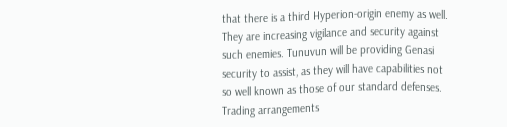that there is a third Hyperion-origin enemy as well. They are increasing vigilance and security against such enemies. Tunuvun will be providing Genasi security to assist, as they will have capabilities not so well known as those of our standard defenses. Trading arrangements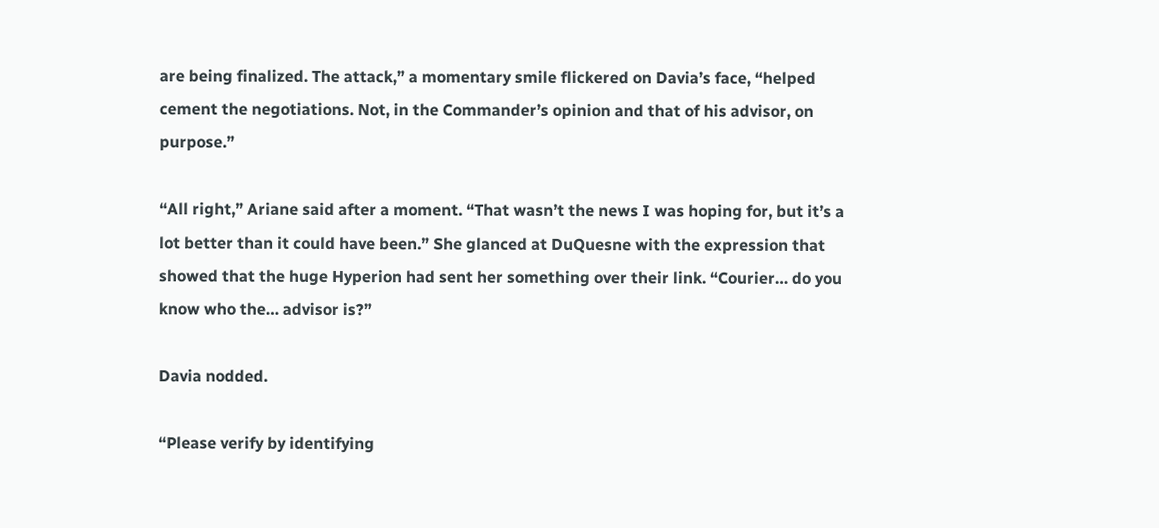are being finalized. The attack,” a momentary smile flickered on Davia’s face, “helped cement the negotiations. Not, in the Commander’s opinion and that of his advisor, on purpose.”

“All right,” Ariane said after a moment. “That wasn’t the news I was hoping for, but it’s a lot better than it could have been.” She glanced at DuQuesne with the expression that showed that the huge Hyperion had sent her something over their link. “Courier… do you know who the… advisor is?”

Davia nodded.

“Please verify by identifying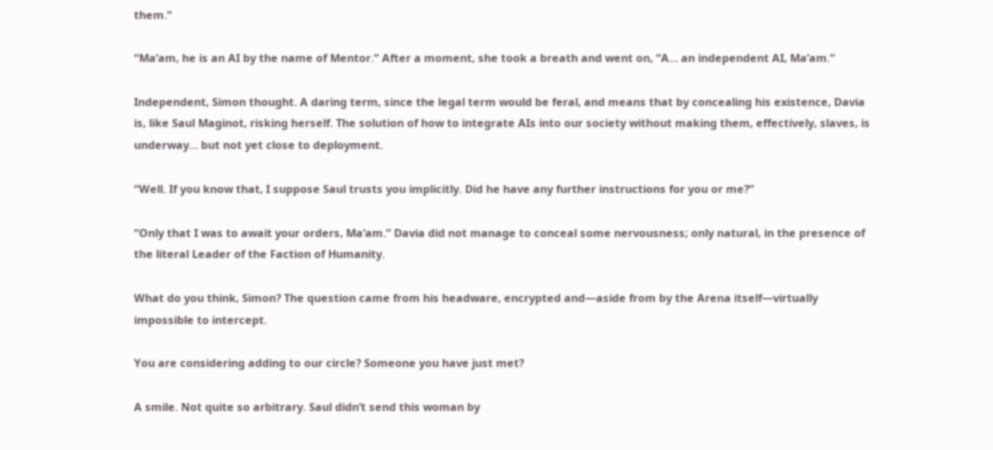them.”

“Ma’am, he is an AI by the name of Mentor.” After a moment, she took a breath and went on, “A… an independent AI, Ma’am.”

Independent, Simon thought. A daring term, since the legal term would be feral, and means that by concealing his existence, Davia is, like Saul Maginot, risking herself. The solution of how to integrate AIs into our society without making them, effectively, slaves, is underway… but not yet close to deployment.

“Well. If you know that, I suppose Saul trusts you implicitly. Did he have any further instructions for you or me?”

“Only that I was to await your orders, Ma’am.” Davia did not manage to conceal some nervousness; only natural, in the presence of the literal Leader of the Faction of Humanity.

What do you think, Simon? The question came from his headware, encrypted and—aside from by the Arena itself—virtually impossible to intercept.

You are considering adding to our circle? Someone you have just met?

A smile. Not quite so arbitrary. Saul didn’t send this woman by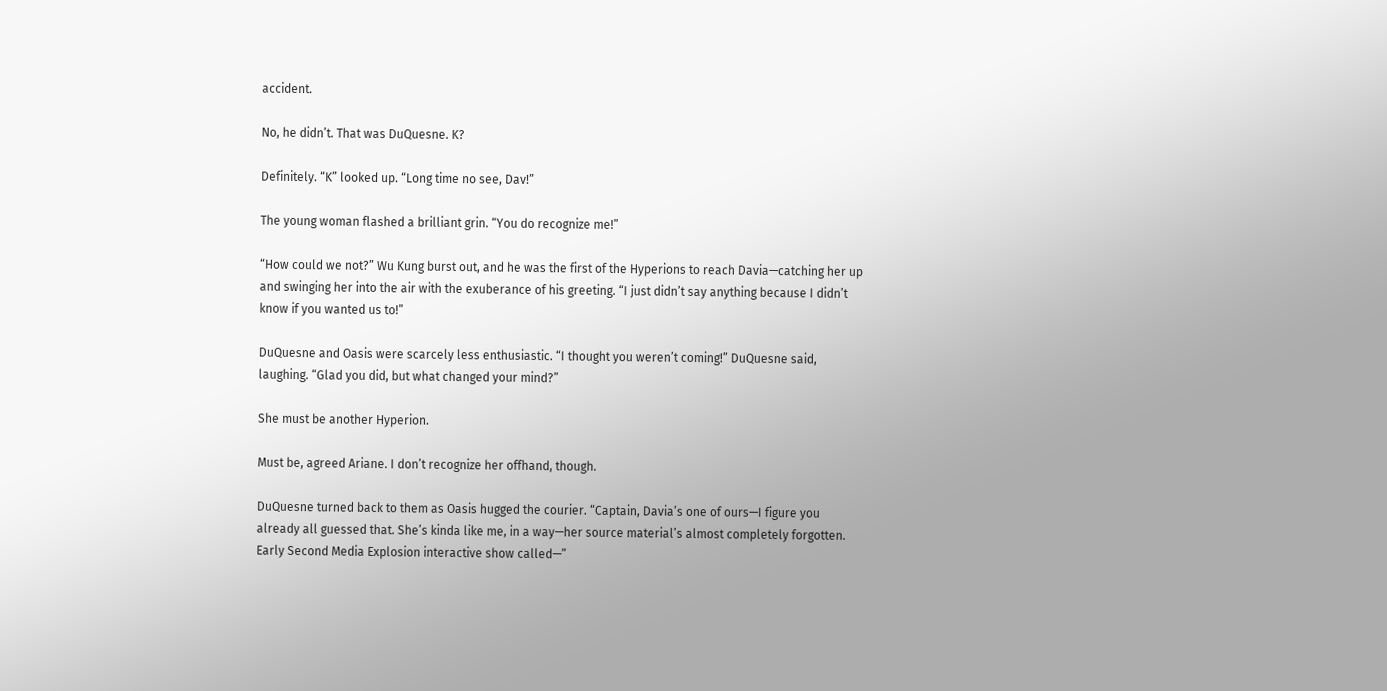accident.

No, he didn’t. That was DuQuesne. K?

Definitely. “K” looked up. “Long time no see, Dav!”

The young woman flashed a brilliant grin. “You do recognize me!”

“How could we not?” Wu Kung burst out, and he was the first of the Hyperions to reach Davia—catching her up and swinging her into the air with the exuberance of his greeting. “I just didn’t say anything because I didn’t know if you wanted us to!”

DuQuesne and Oasis were scarcely less enthusiastic. “I thought you weren’t coming!” DuQuesne said, laughing. “Glad you did, but what changed your mind?”

She must be another Hyperion.

Must be, agreed Ariane. I don’t recognize her offhand, though.

DuQuesne turned back to them as Oasis hugged the courier. “Captain, Davia’s one of ours—I figure you already all guessed that. She’s kinda like me, in a way—her source material’s almost completely forgotten. Early Second Media Explosion interactive show called—”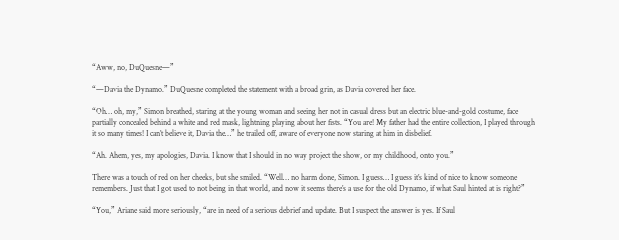“Aww, no, DuQuesne—”

“—Davia the Dynamo.” DuQuesne completed the statement with a broad grin, as Davia covered her face.

“Oh… oh, my,” Simon breathed, staring at the young woman and seeing her not in casual dress but an electric blue-and-gold costume, face partially concealed behind a white and red mask, lightning playing about her fists. “You are! My father had the entire collection, I played through it so many times! I can’t believe it, Davia the…” he trailed off, aware of everyone now staring at him in disbelief.

“Ah. Ahem, yes, my apologies, Davia. I know that I should in no way project the show, or my childhood, onto you.”

There was a touch of red on her cheeks, but she smiled. “Well… no harm done, Simon. I guess… I guess it’s kind of nice to know someone remembers. Just that I got used to not being in that world, and now it seems there’s a use for the old Dynamo, if what Saul hinted at is right?”

“You,” Ariane said more seriously, “are in need of a serious debrief and update. But I suspect the answer is yes. If Saul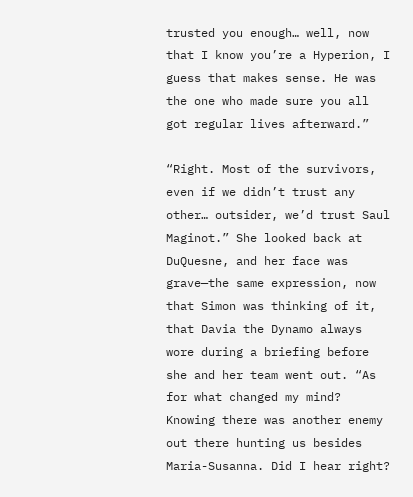trusted you enough… well, now that I know you’re a Hyperion, I guess that makes sense. He was the one who made sure you all got regular lives afterward.”

“Right. Most of the survivors, even if we didn’t trust any other… outsider, we’d trust Saul Maginot.” She looked back at DuQuesne, and her face was grave—the same expression, now that Simon was thinking of it, that Davia the Dynamo always wore during a briefing before she and her team went out. “As for what changed my mind? Knowing there was another enemy out there hunting us besides Maria-Susanna. Did I hear right?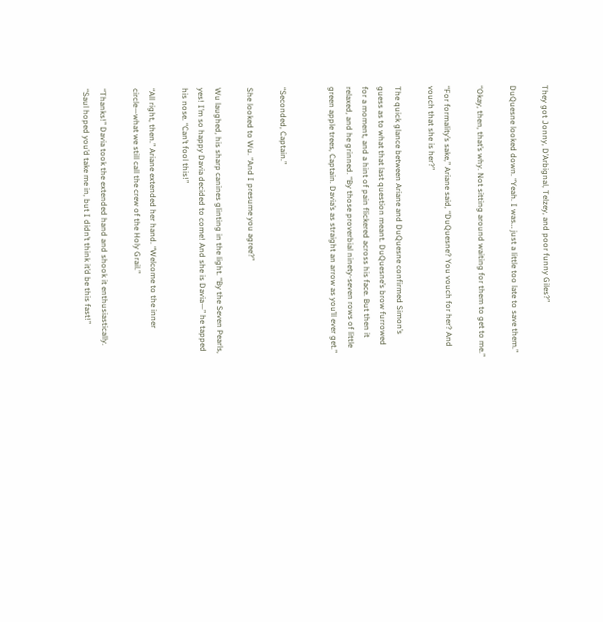They got Jonny, D’Arbignal, Telzey, and poor funny Giles?”

DuQuesne looked down. “Yeah. I was… just a little too late to save them.”

“Okay, then, that’s why. Not sitting around waiting for them to get to me.”

“For formality’s sake,” Ariane said, “DuQuesne? You vouch for her? And vouch that she is her?”

The quick glance between Ariane and DuQuesne confirmed Simon’s guess as to what that last question meant. DuQuesne’s brow furrowed for a moment, and a hint of pain flickered across his face. But then it relaxed, and he grinned. “By those proverbial ninety-seven rows of little green apple trees, Captain. Davia’s as straight an arrow as you’ll ever get.”


“Seconded, Captain.”

She looked to Wu. “And I presume you agree?”

Wu laughed, his sharp canines glinting in the light. “By the Seven Pearls, yes! I’m so happy Davia decided to come! And she is Davia—” he tapped his nose. “Can’t fool this!”

“All right, then.” Ariane extended her hand. “Welcome to the inner circle—what we still call the crew of the Holy Grail.”

“Thanks!” Davia took the extended hand and shook it enthusiastically. “Saul hoped you’d take me in, but I didn’t think it’d be this fast!”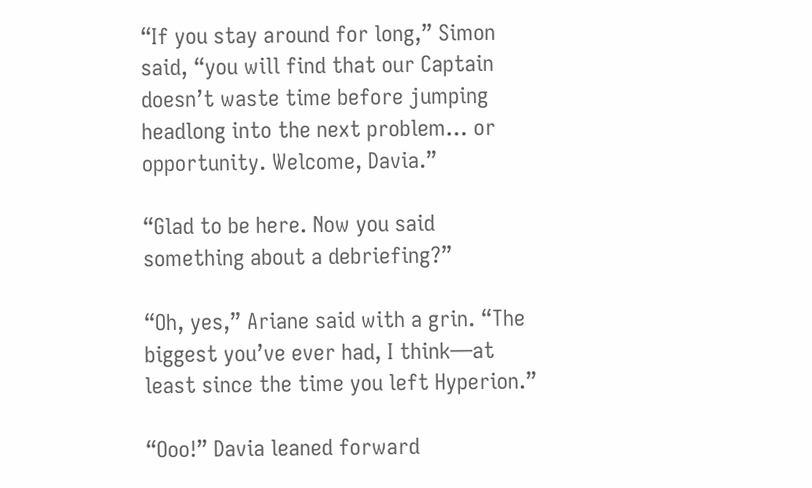“If you stay around for long,” Simon said, “you will find that our Captain doesn’t waste time before jumping headlong into the next problem… or opportunity. Welcome, Davia.”

“Glad to be here. Now you said something about a debriefing?”

“Oh, yes,” Ariane said with a grin. “The biggest you’ve ever had, I think—at least since the time you left Hyperion.”

“Ooo!” Davia leaned forward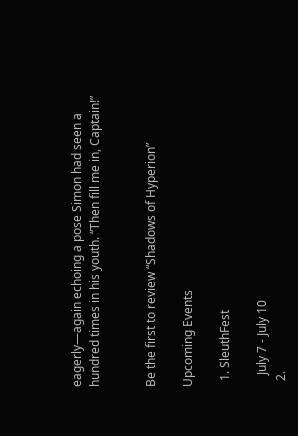eagerly—again echoing a pose Simon had seen a hundred times in his youth. “Then fill me in, Captain!”


Be the first to review “Shadows of Hyperion”

Upcoming Events

  1. SleuthFest

    July 7 - July 10
  2.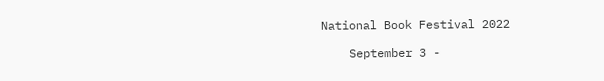National Book Festival 2022

    September 3 -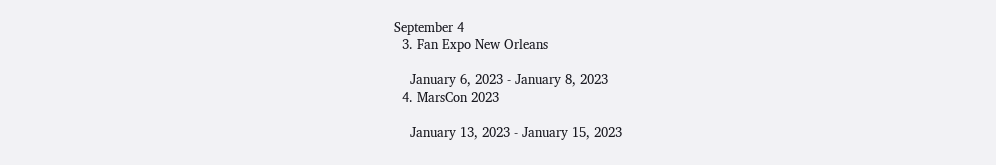September 4
  3. Fan Expo New Orleans

    January 6, 2023 - January 8, 2023
  4. MarsCon 2023

    January 13, 2023 - January 15, 2023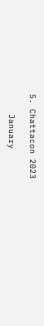5. Chattacon 2023

    January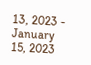13, 2023 - January 15, 2023